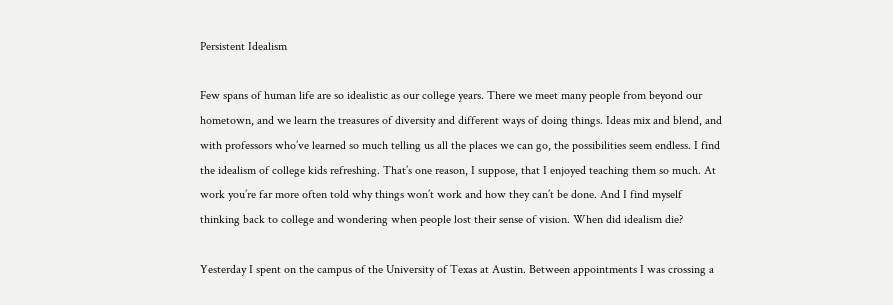Persistent Idealism

Few spans of human life are so idealistic as our college years. There we meet many people from beyond our hometown, and we learn the treasures of diversity and different ways of doing things. Ideas mix and blend, and with professors who’ve learned so much telling us all the places we can go, the possibilities seem endless. I find the idealism of college kids refreshing. That’s one reason, I suppose, that I enjoyed teaching them so much. At work you’re far more often told why things won’t work and how they can’t be done. And I find myself thinking back to college and wondering when people lost their sense of vision. When did idealism die?

Yesterday I spent on the campus of the University of Texas at Austin. Between appointments I was crossing a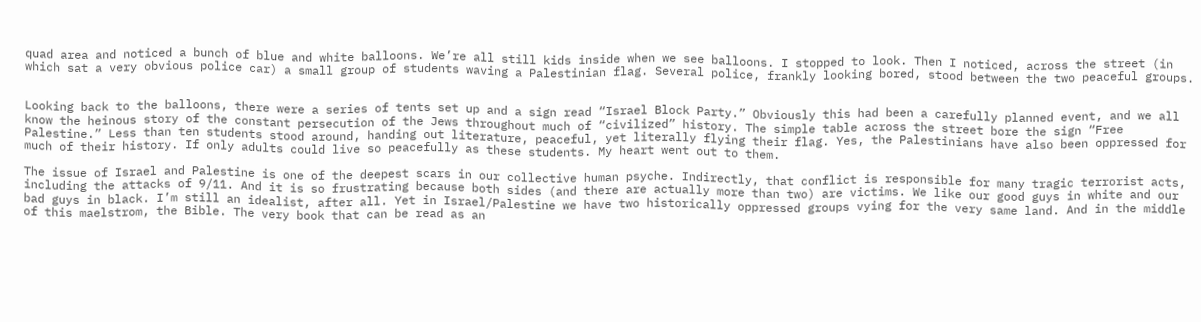quad area and noticed a bunch of blue and white balloons. We’re all still kids inside when we see balloons. I stopped to look. Then I noticed, across the street (in which sat a very obvious police car) a small group of students waving a Palestinian flag. Several police, frankly looking bored, stood between the two peaceful groups.


Looking back to the balloons, there were a series of tents set up and a sign read “Israel Block Party.” Obviously this had been a carefully planned event, and we all know the heinous story of the constant persecution of the Jews throughout much of “civilized” history. The simple table across the street bore the sign “Free Palestine.” Less than ten students stood around, handing out literature, peaceful, yet literally flying their flag. Yes, the Palestinians have also been oppressed for much of their history. If only adults could live so peacefully as these students. My heart went out to them.

The issue of Israel and Palestine is one of the deepest scars in our collective human psyche. Indirectly, that conflict is responsible for many tragic terrorist acts, including the attacks of 9/11. And it is so frustrating because both sides (and there are actually more than two) are victims. We like our good guys in white and our bad guys in black. I’m still an idealist, after all. Yet in Israel/Palestine we have two historically oppressed groups vying for the very same land. And in the middle of this maelstrom, the Bible. The very book that can be read as an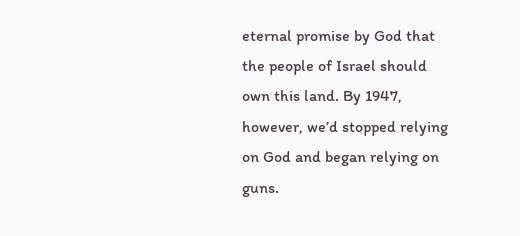eternal promise by God that the people of Israel should own this land. By 1947, however, we’d stopped relying on God and began relying on guns.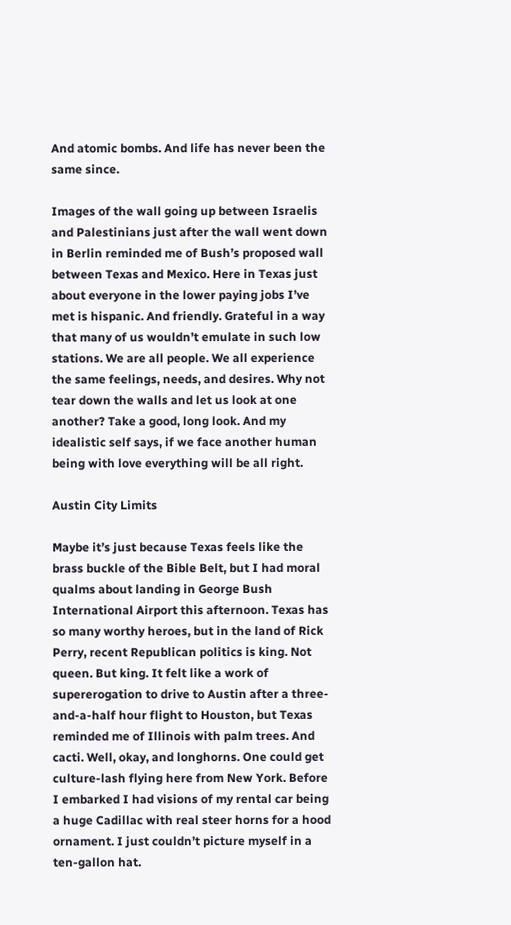And atomic bombs. And life has never been the same since.

Images of the wall going up between Israelis and Palestinians just after the wall went down in Berlin reminded me of Bush’s proposed wall between Texas and Mexico. Here in Texas just about everyone in the lower paying jobs I’ve met is hispanic. And friendly. Grateful in a way that many of us wouldn’t emulate in such low stations. We are all people. We all experience the same feelings, needs, and desires. Why not tear down the walls and let us look at one another? Take a good, long look. And my idealistic self says, if we face another human being with love everything will be all right.

Austin City Limits

Maybe it’s just because Texas feels like the brass buckle of the Bible Belt, but I had moral qualms about landing in George Bush International Airport this afternoon. Texas has so many worthy heroes, but in the land of Rick Perry, recent Republican politics is king. Not queen. But king. It felt like a work of supererogation to drive to Austin after a three-and-a-half hour flight to Houston, but Texas reminded me of Illinois with palm trees. And cacti. Well, okay, and longhorns. One could get culture-lash flying here from New York. Before I embarked I had visions of my rental car being a huge Cadillac with real steer horns for a hood ornament. I just couldn’t picture myself in a ten-gallon hat.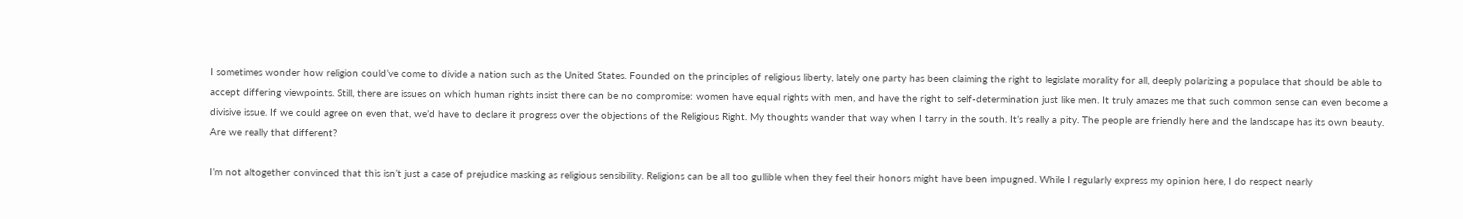I sometimes wonder how religion could’ve come to divide a nation such as the United States. Founded on the principles of religious liberty, lately one party has been claiming the right to legislate morality for all, deeply polarizing a populace that should be able to accept differing viewpoints. Still, there are issues on which human rights insist there can be no compromise: women have equal rights with men, and have the right to self-determination just like men. It truly amazes me that such common sense can even become a divisive issue. If we could agree on even that, we’d have to declare it progress over the objections of the Religious Right. My thoughts wander that way when I tarry in the south. It’s really a pity. The people are friendly here and the landscape has its own beauty. Are we really that different?

I’m not altogether convinced that this isn’t just a case of prejudice masking as religious sensibility. Religions can be all too gullible when they feel their honors might have been impugned. While I regularly express my opinion here, I do respect nearly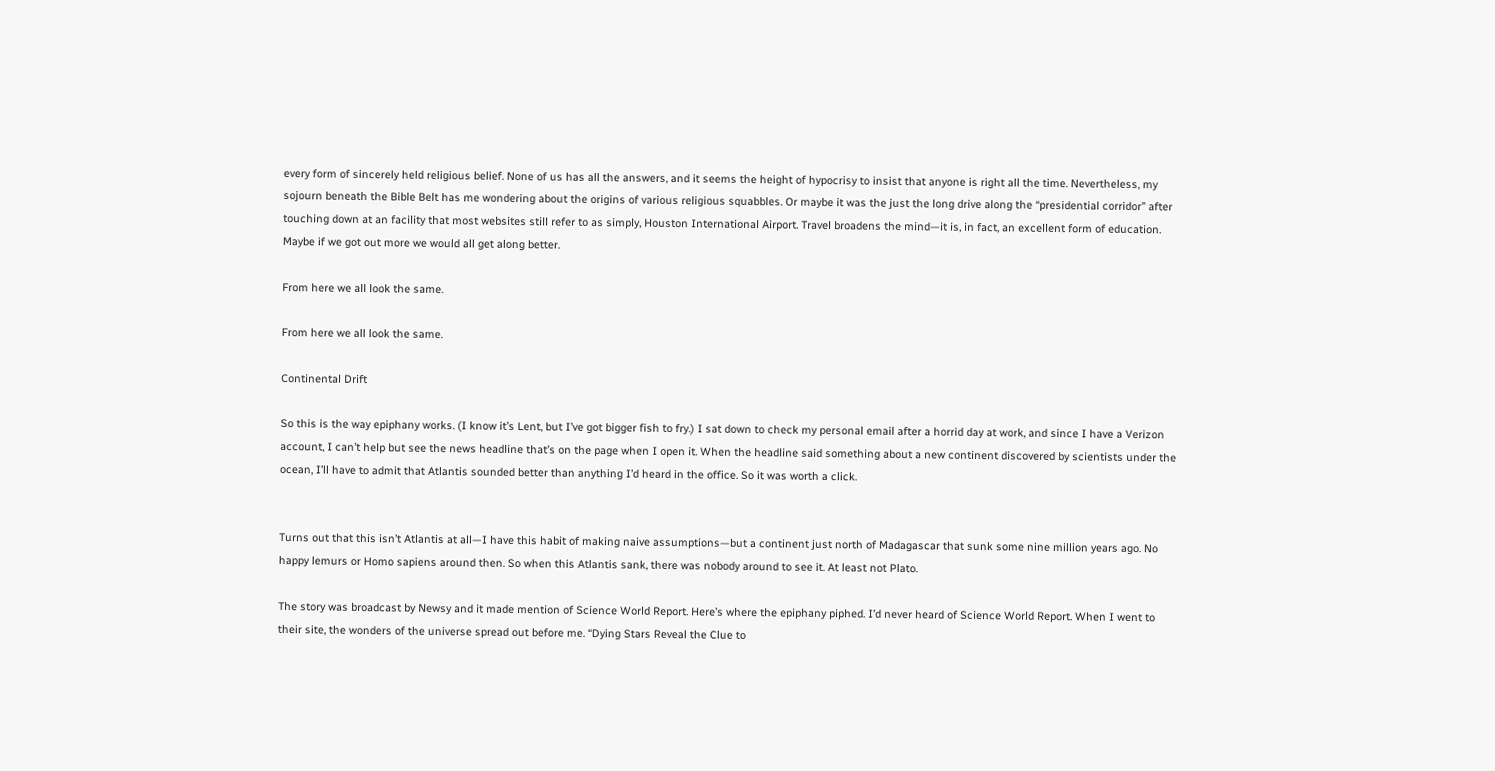every form of sincerely held religious belief. None of us has all the answers, and it seems the height of hypocrisy to insist that anyone is right all the time. Nevertheless, my sojourn beneath the Bible Belt has me wondering about the origins of various religious squabbles. Or maybe it was the just the long drive along the “presidential corridor” after touching down at an facility that most websites still refer to as simply, Houston International Airport. Travel broadens the mind—it is, in fact, an excellent form of education. Maybe if we got out more we would all get along better.

From here we all look the same.

From here we all look the same.

Continental Drift

So this is the way epiphany works. (I know it’s Lent, but I’ve got bigger fish to fry.) I sat down to check my personal email after a horrid day at work, and since I have a Verizon account, I can’t help but see the news headline that’s on the page when I open it. When the headline said something about a new continent discovered by scientists under the ocean, I’ll have to admit that Atlantis sounded better than anything I’d heard in the office. So it was worth a click.


Turns out that this isn’t Atlantis at all—I have this habit of making naive assumptions—but a continent just north of Madagascar that sunk some nine million years ago. No happy lemurs or Homo sapiens around then. So when this Atlantis sank, there was nobody around to see it. At least not Plato.

The story was broadcast by Newsy and it made mention of Science World Report. Here’s where the epiphany piphed. I’d never heard of Science World Report. When I went to their site, the wonders of the universe spread out before me. “Dying Stars Reveal the Clue to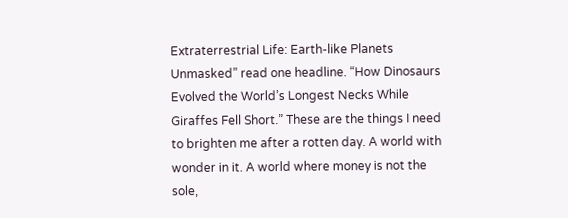Extraterrestrial Life: Earth-like Planets Unmasked” read one headline. “How Dinosaurs Evolved the World’s Longest Necks While Giraffes Fell Short.” These are the things I need to brighten me after a rotten day. A world with wonder in it. A world where money is not the sole,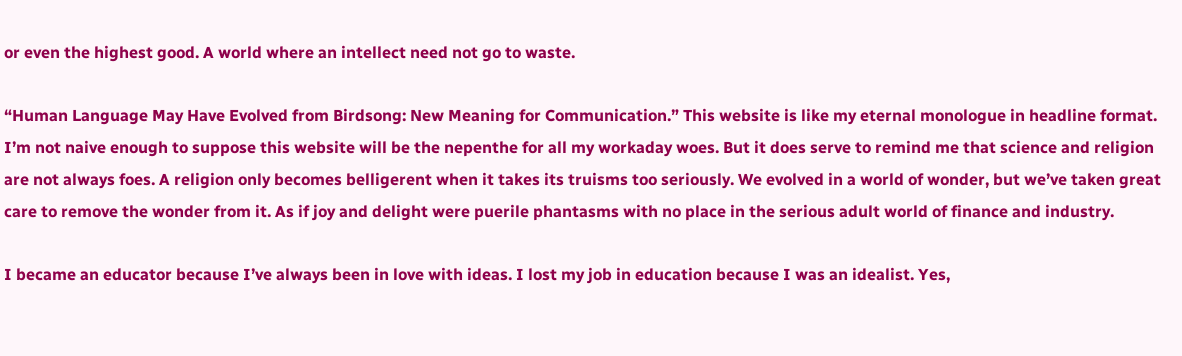or even the highest good. A world where an intellect need not go to waste.

“Human Language May Have Evolved from Birdsong: New Meaning for Communication.” This website is like my eternal monologue in headline format. I’m not naive enough to suppose this website will be the nepenthe for all my workaday woes. But it does serve to remind me that science and religion are not always foes. A religion only becomes belligerent when it takes its truisms too seriously. We evolved in a world of wonder, but we’ve taken great care to remove the wonder from it. As if joy and delight were puerile phantasms with no place in the serious adult world of finance and industry.

I became an educator because I’ve always been in love with ideas. I lost my job in education because I was an idealist. Yes,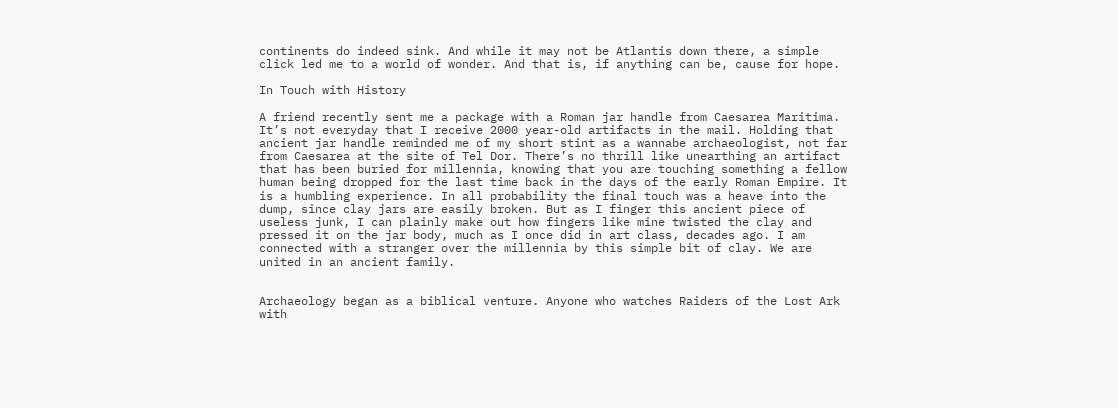continents do indeed sink. And while it may not be Atlantis down there, a simple click led me to a world of wonder. And that is, if anything can be, cause for hope.

In Touch with History

A friend recently sent me a package with a Roman jar handle from Caesarea Maritima. It’s not everyday that I receive 2000 year-old artifacts in the mail. Holding that ancient jar handle reminded me of my short stint as a wannabe archaeologist, not far from Caesarea at the site of Tel Dor. There’s no thrill like unearthing an artifact that has been buried for millennia, knowing that you are touching something a fellow human being dropped for the last time back in the days of the early Roman Empire. It is a humbling experience. In all probability the final touch was a heave into the dump, since clay jars are easily broken. But as I finger this ancient piece of useless junk, I can plainly make out how fingers like mine twisted the clay and pressed it on the jar body, much as I once did in art class, decades ago. I am connected with a stranger over the millennia by this simple bit of clay. We are united in an ancient family.


Archaeology began as a biblical venture. Anyone who watches Raiders of the Lost Ark with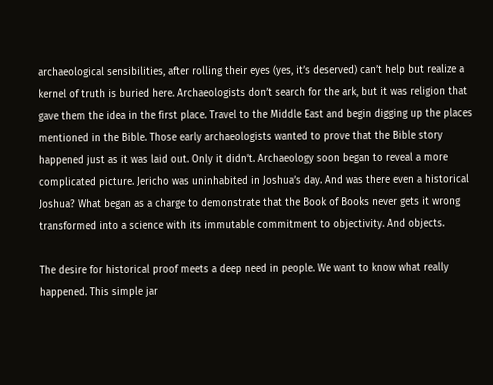archaeological sensibilities, after rolling their eyes (yes, it’s deserved) can’t help but realize a kernel of truth is buried here. Archaeologists don’t search for the ark, but it was religion that gave them the idea in the first place. Travel to the Middle East and begin digging up the places mentioned in the Bible. Those early archaeologists wanted to prove that the Bible story happened just as it was laid out. Only it didn’t. Archaeology soon began to reveal a more complicated picture. Jericho was uninhabited in Joshua’s day. And was there even a historical Joshua? What began as a charge to demonstrate that the Book of Books never gets it wrong transformed into a science with its immutable commitment to objectivity. And objects.

The desire for historical proof meets a deep need in people. We want to know what really happened. This simple jar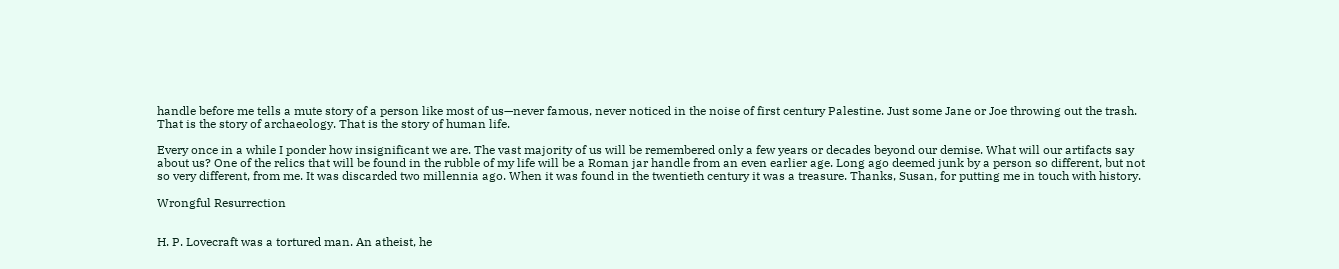handle before me tells a mute story of a person like most of us—never famous, never noticed in the noise of first century Palestine. Just some Jane or Joe throwing out the trash. That is the story of archaeology. That is the story of human life.

Every once in a while I ponder how insignificant we are. The vast majority of us will be remembered only a few years or decades beyond our demise. What will our artifacts say about us? One of the relics that will be found in the rubble of my life will be a Roman jar handle from an even earlier age. Long ago deemed junk by a person so different, but not so very different, from me. It was discarded two millennia ago. When it was found in the twentieth century it was a treasure. Thanks, Susan, for putting me in touch with history.

Wrongful Resurrection


H. P. Lovecraft was a tortured man. An atheist, he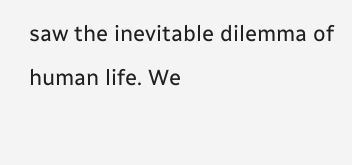saw the inevitable dilemma of human life. We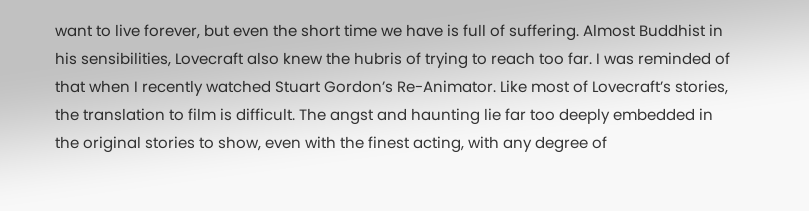want to live forever, but even the short time we have is full of suffering. Almost Buddhist in his sensibilities, Lovecraft also knew the hubris of trying to reach too far. I was reminded of that when I recently watched Stuart Gordon’s Re-Animator. Like most of Lovecraft’s stories, the translation to film is difficult. The angst and haunting lie far too deeply embedded in the original stories to show, even with the finest acting, with any degree of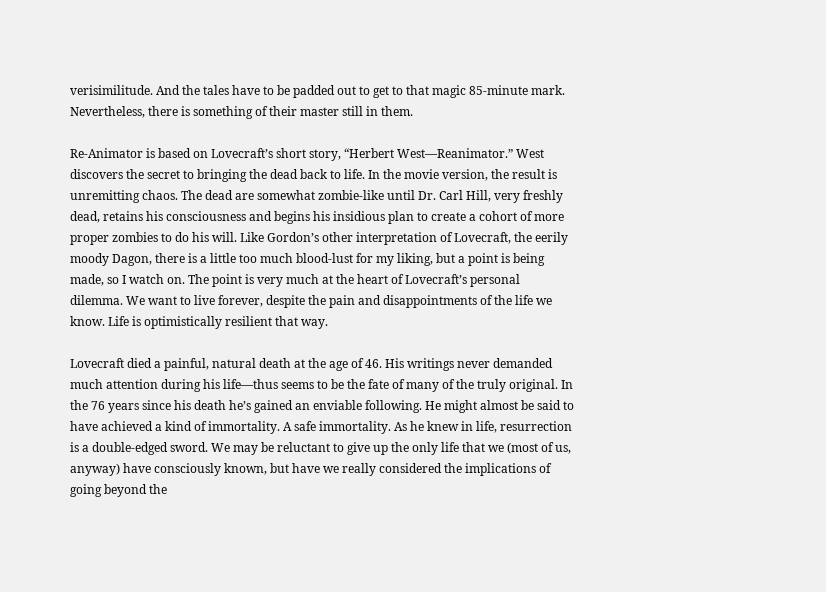verisimilitude. And the tales have to be padded out to get to that magic 85-minute mark. Nevertheless, there is something of their master still in them.

Re-Animator is based on Lovecraft’s short story, “Herbert West—Reanimator.” West discovers the secret to bringing the dead back to life. In the movie version, the result is unremitting chaos. The dead are somewhat zombie-like until Dr. Carl Hill, very freshly dead, retains his consciousness and begins his insidious plan to create a cohort of more proper zombies to do his will. Like Gordon’s other interpretation of Lovecraft, the eerily moody Dagon, there is a little too much blood-lust for my liking, but a point is being made, so I watch on. The point is very much at the heart of Lovecraft’s personal dilemma. We want to live forever, despite the pain and disappointments of the life we know. Life is optimistically resilient that way.

Lovecraft died a painful, natural death at the age of 46. His writings never demanded much attention during his life—thus seems to be the fate of many of the truly original. In the 76 years since his death he’s gained an enviable following. He might almost be said to have achieved a kind of immortality. A safe immortality. As he knew in life, resurrection is a double-edged sword. We may be reluctant to give up the only life that we (most of us, anyway) have consciously known, but have we really considered the implications of going beyond the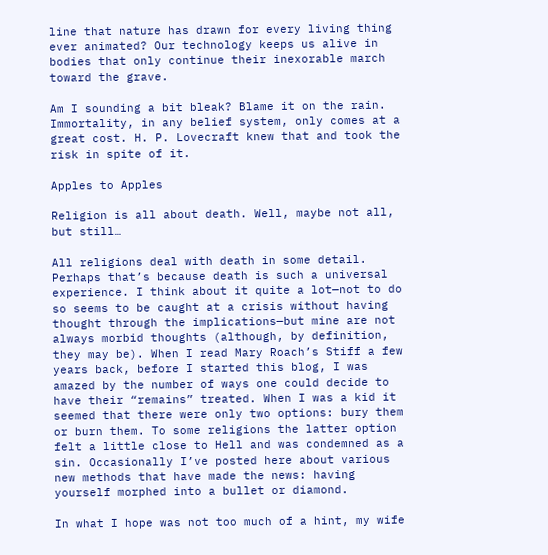line that nature has drawn for every living thing ever animated? Our technology keeps us alive in bodies that only continue their inexorable march toward the grave.

Am I sounding a bit bleak? Blame it on the rain. Immortality, in any belief system, only comes at a great cost. H. P. Lovecraft knew that and took the risk in spite of it.

Apples to Apples

Religion is all about death. Well, maybe not all, but still…

All religions deal with death in some detail. Perhaps that’s because death is such a universal experience. I think about it quite a lot—not to do so seems to be caught at a crisis without having thought through the implications—but mine are not always morbid thoughts (although, by definition, they may be). When I read Mary Roach’s Stiff a few years back, before I started this blog, I was amazed by the number of ways one could decide to have their “remains” treated. When I was a kid it seemed that there were only two options: bury them or burn them. To some religions the latter option felt a little close to Hell and was condemned as a sin. Occasionally I’ve posted here about various new methods that have made the news: having yourself morphed into a bullet or diamond.

In what I hope was not too much of a hint, my wife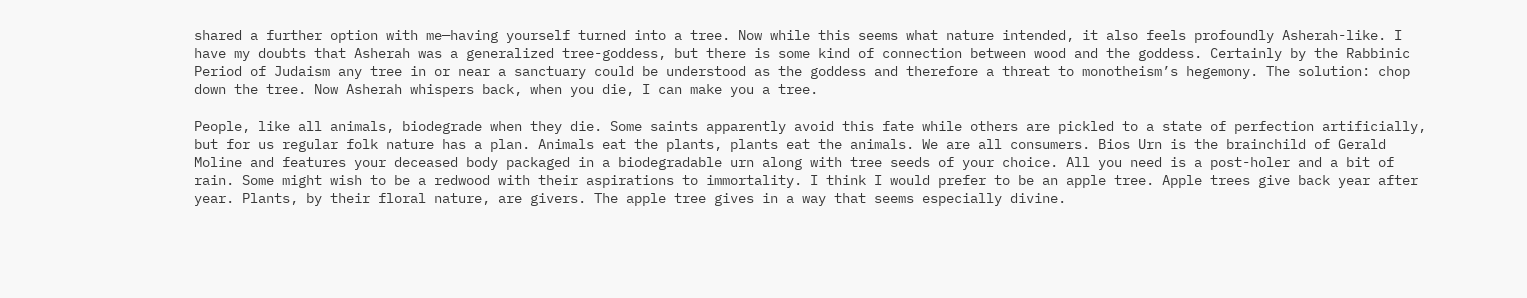shared a further option with me—having yourself turned into a tree. Now while this seems what nature intended, it also feels profoundly Asherah-like. I have my doubts that Asherah was a generalized tree-goddess, but there is some kind of connection between wood and the goddess. Certainly by the Rabbinic Period of Judaism any tree in or near a sanctuary could be understood as the goddess and therefore a threat to monotheism’s hegemony. The solution: chop down the tree. Now Asherah whispers back, when you die, I can make you a tree.

People, like all animals, biodegrade when they die. Some saints apparently avoid this fate while others are pickled to a state of perfection artificially, but for us regular folk nature has a plan. Animals eat the plants, plants eat the animals. We are all consumers. Bios Urn is the brainchild of Gerald Moline and features your deceased body packaged in a biodegradable urn along with tree seeds of your choice. All you need is a post-holer and a bit of rain. Some might wish to be a redwood with their aspirations to immortality. I think I would prefer to be an apple tree. Apple trees give back year after year. Plants, by their floral nature, are givers. The apple tree gives in a way that seems especially divine.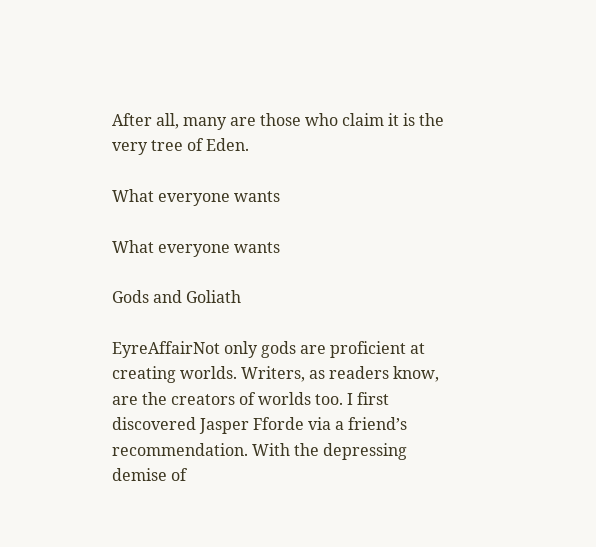After all, many are those who claim it is the very tree of Eden.

What everyone wants

What everyone wants

Gods and Goliath

EyreAffairNot only gods are proficient at creating worlds. Writers, as readers know, are the creators of worlds too. I first discovered Jasper Fforde via a friend’s recommendation. With the depressing demise of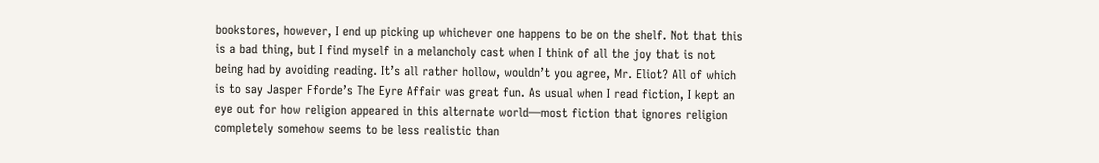bookstores, however, I end up picking up whichever one happens to be on the shelf. Not that this is a bad thing, but I find myself in a melancholy cast when I think of all the joy that is not being had by avoiding reading. It’s all rather hollow, wouldn’t you agree, Mr. Eliot? All of which is to say Jasper Fforde’s The Eyre Affair was great fun. As usual when I read fiction, I kept an eye out for how religion appeared in this alternate world—most fiction that ignores religion completely somehow seems to be less realistic than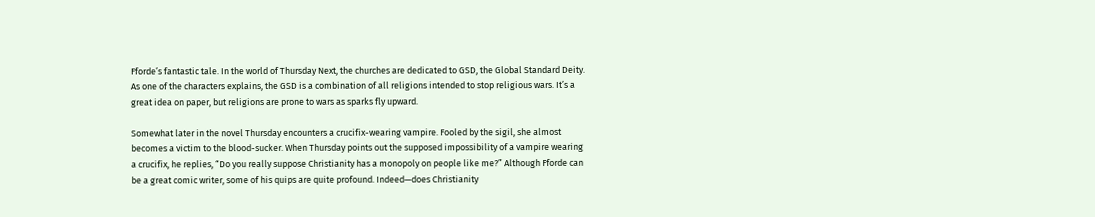Fforde’s fantastic tale. In the world of Thursday Next, the churches are dedicated to GSD, the Global Standard Deity. As one of the characters explains, the GSD is a combination of all religions intended to stop religious wars. It’s a great idea on paper, but religions are prone to wars as sparks fly upward.

Somewhat later in the novel Thursday encounters a crucifix-wearing vampire. Fooled by the sigil, she almost becomes a victim to the blood-sucker. When Thursday points out the supposed impossibility of a vampire wearing a crucifix, he replies, “Do you really suppose Christianity has a monopoly on people like me?” Although Fforde can be a great comic writer, some of his quips are quite profound. Indeed—does Christianity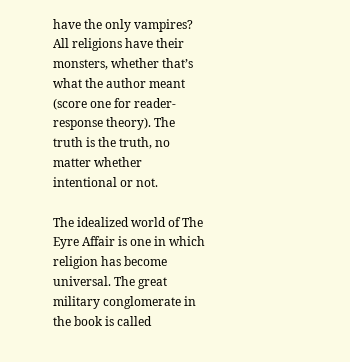have the only vampires? All religions have their monsters, whether that’s what the author meant (score one for reader-response theory). The truth is the truth, no matter whether intentional or not.

The idealized world of The Eyre Affair is one in which religion has become universal. The great military conglomerate in the book is called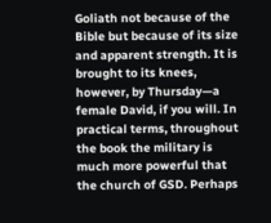Goliath not because of the Bible but because of its size and apparent strength. It is brought to its knees, however, by Thursday—a female David, if you will. In practical terms, throughout the book the military is much more powerful that the church of GSD. Perhaps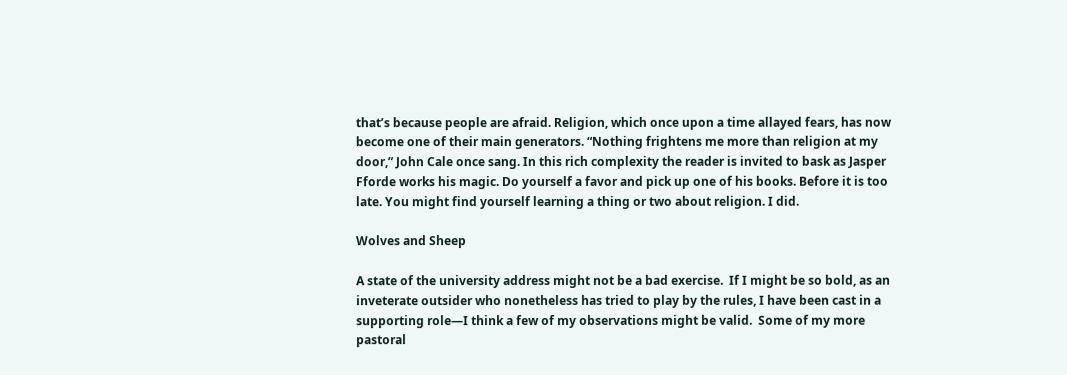that’s because people are afraid. Religion, which once upon a time allayed fears, has now become one of their main generators. “Nothing frightens me more than religion at my door,” John Cale once sang. In this rich complexity the reader is invited to bask as Jasper Fforde works his magic. Do yourself a favor and pick up one of his books. Before it is too late. You might find yourself learning a thing or two about religion. I did.

Wolves and Sheep

A state of the university address might not be a bad exercise.  If I might be so bold, as an inveterate outsider who nonetheless has tried to play by the rules, I have been cast in a supporting role—I think a few of my observations might be valid.  Some of my more pastoral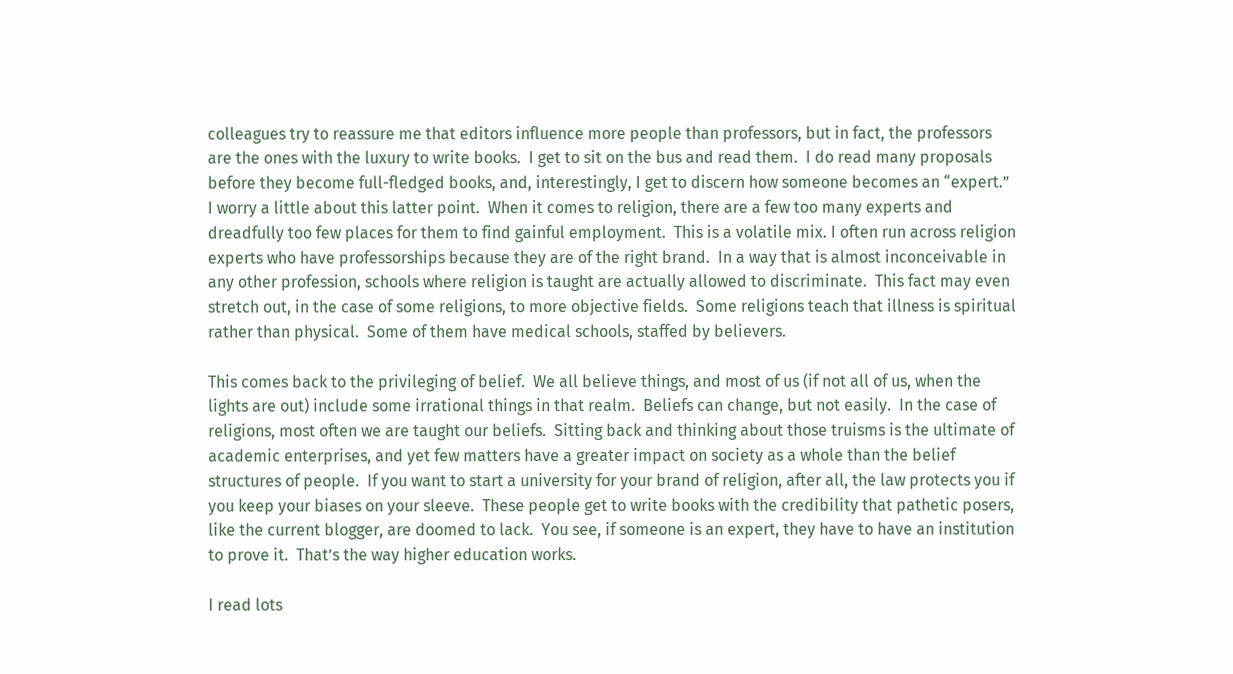colleagues try to reassure me that editors influence more people than professors, but in fact, the professors are the ones with the luxury to write books.  I get to sit on the bus and read them.  I do read many proposals before they become full-fledged books, and, interestingly, I get to discern how someone becomes an “expert.”  I worry a little about this latter point.  When it comes to religion, there are a few too many experts and dreadfully too few places for them to find gainful employment.  This is a volatile mix. I often run across religion experts who have professorships because they are of the right brand.  In a way that is almost inconceivable in any other profession, schools where religion is taught are actually allowed to discriminate.  This fact may even stretch out, in the case of some religions, to more objective fields.  Some religions teach that illness is spiritual rather than physical.  Some of them have medical schools, staffed by believers.

This comes back to the privileging of belief.  We all believe things, and most of us (if not all of us, when the lights are out) include some irrational things in that realm.  Beliefs can change, but not easily.  In the case of religions, most often we are taught our beliefs.  Sitting back and thinking about those truisms is the ultimate of academic enterprises, and yet few matters have a greater impact on society as a whole than the belief structures of people.  If you want to start a university for your brand of religion, after all, the law protects you if you keep your biases on your sleeve.  These people get to write books with the credibility that pathetic posers, like the current blogger, are doomed to lack.  You see, if someone is an expert, they have to have an institution to prove it.  That’s the way higher education works.

I read lots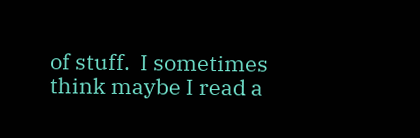of stuff.  I sometimes think maybe I read a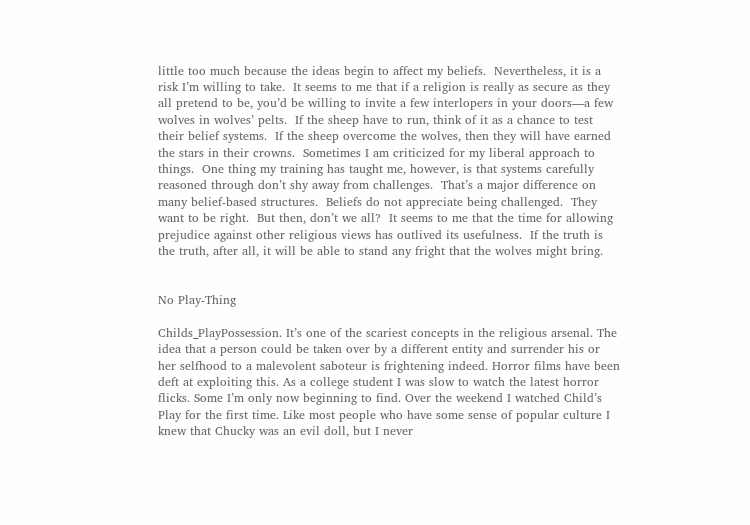little too much because the ideas begin to affect my beliefs.  Nevertheless, it is a risk I’m willing to take.  It seems to me that if a religion is really as secure as they all pretend to be, you’d be willing to invite a few interlopers in your doors—a few wolves in wolves’ pelts.  If the sheep have to run, think of it as a chance to test their belief systems.  If the sheep overcome the wolves, then they will have earned the stars in their crowns.  Sometimes I am criticized for my liberal approach to things.  One thing my training has taught me, however, is that systems carefully reasoned through don’t shy away from challenges.  That’s a major difference on many belief-based structures.  Beliefs do not appreciate being challenged.  They want to be right.  But then, don’t we all?  It seems to me that the time for allowing prejudice against other religious views has outlived its usefulness.  If the truth is the truth, after all, it will be able to stand any fright that the wolves might bring.


No Play-Thing

Childs_PlayPossession. It’s one of the scariest concepts in the religious arsenal. The idea that a person could be taken over by a different entity and surrender his or her selfhood to a malevolent saboteur is frightening indeed. Horror films have been deft at exploiting this. As a college student I was slow to watch the latest horror flicks. Some I’m only now beginning to find. Over the weekend I watched Child’s Play for the first time. Like most people who have some sense of popular culture I knew that Chucky was an evil doll, but I never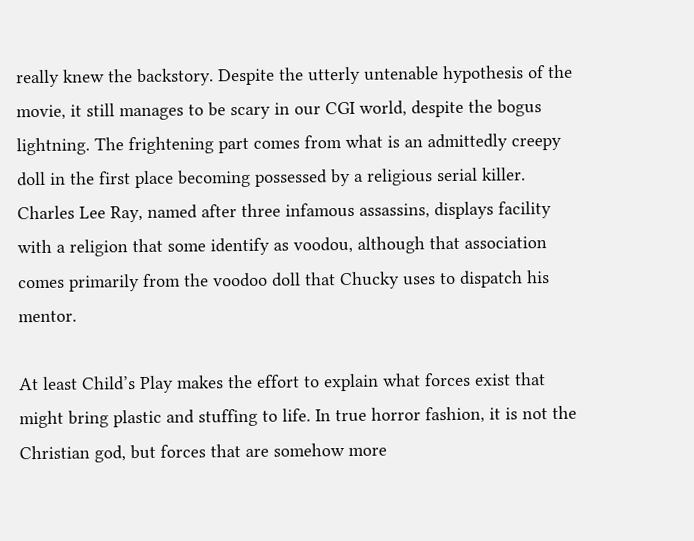really knew the backstory. Despite the utterly untenable hypothesis of the movie, it still manages to be scary in our CGI world, despite the bogus lightning. The frightening part comes from what is an admittedly creepy doll in the first place becoming possessed by a religious serial killer. Charles Lee Ray, named after three infamous assassins, displays facility with a religion that some identify as voodou, although that association comes primarily from the voodoo doll that Chucky uses to dispatch his mentor.

At least Child’s Play makes the effort to explain what forces exist that might bring plastic and stuffing to life. In true horror fashion, it is not the Christian god, but forces that are somehow more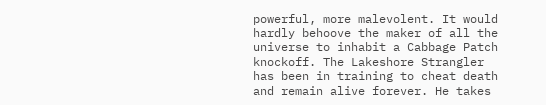powerful, more malevolent. It would hardly behoove the maker of all the universe to inhabit a Cabbage Patch knockoff. The Lakeshore Strangler has been in training to cheat death and remain alive forever. He takes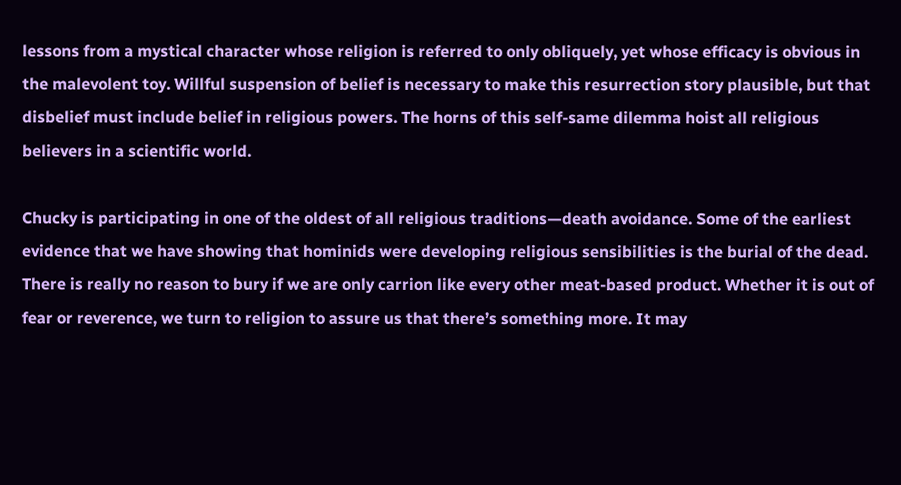lessons from a mystical character whose religion is referred to only obliquely, yet whose efficacy is obvious in the malevolent toy. Willful suspension of belief is necessary to make this resurrection story plausible, but that disbelief must include belief in religious powers. The horns of this self-same dilemma hoist all religious believers in a scientific world.

Chucky is participating in one of the oldest of all religious traditions—death avoidance. Some of the earliest evidence that we have showing that hominids were developing religious sensibilities is the burial of the dead. There is really no reason to bury if we are only carrion like every other meat-based product. Whether it is out of fear or reverence, we turn to religion to assure us that there’s something more. It may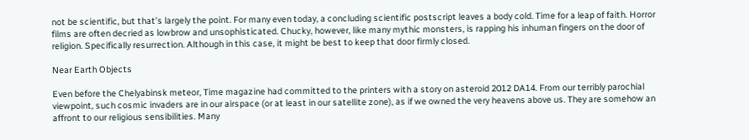not be scientific, but that’s largely the point. For many even today, a concluding scientific postscript leaves a body cold. Time for a leap of faith. Horror films are often decried as lowbrow and unsophisticated. Chucky, however, like many mythic monsters, is rapping his inhuman fingers on the door of religion. Specifically resurrection. Although in this case, it might be best to keep that door firmly closed.

Near Earth Objects

Even before the Chelyabinsk meteor, Time magazine had committed to the printers with a story on asteroid 2012 DA14. From our terribly parochial viewpoint, such cosmic invaders are in our airspace (or at least in our satellite zone), as if we owned the very heavens above us. They are somehow an affront to our religious sensibilities. Many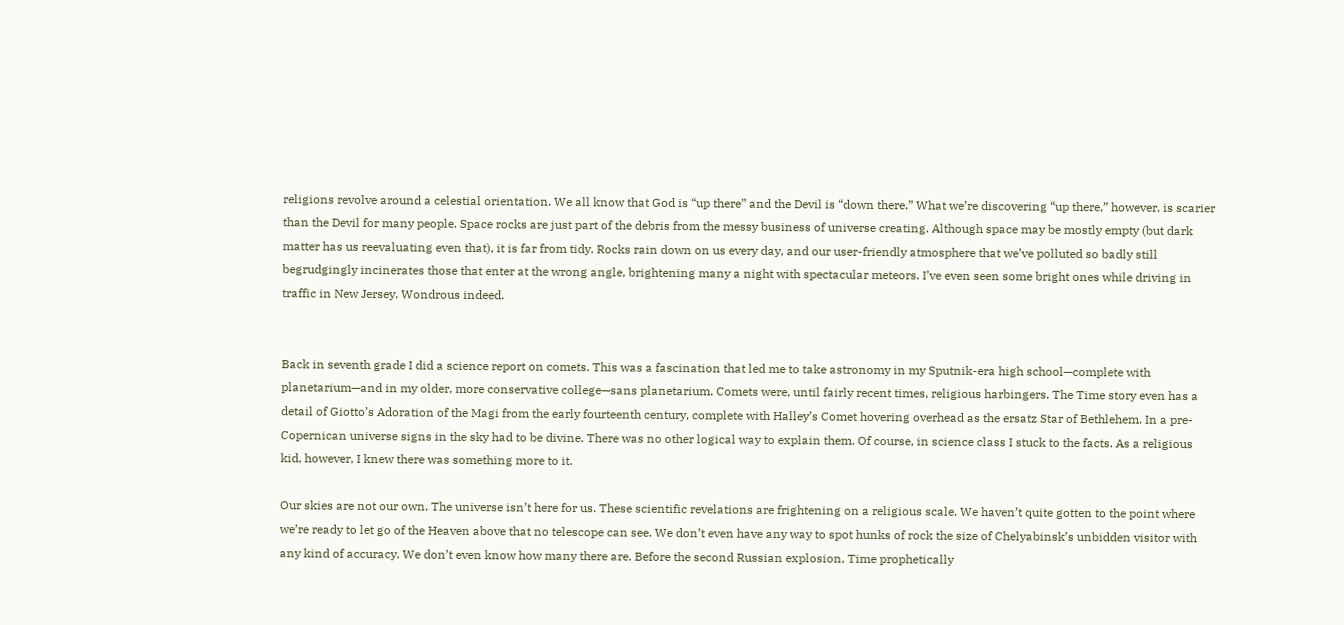religions revolve around a celestial orientation. We all know that God is “up there” and the Devil is “down there.” What we’re discovering “up there,” however, is scarier than the Devil for many people. Space rocks are just part of the debris from the messy business of universe creating. Although space may be mostly empty (but dark matter has us reevaluating even that), it is far from tidy. Rocks rain down on us every day, and our user-friendly atmosphere that we’ve polluted so badly still begrudgingly incinerates those that enter at the wrong angle, brightening many a night with spectacular meteors. I’ve even seen some bright ones while driving in traffic in New Jersey. Wondrous indeed.


Back in seventh grade I did a science report on comets. This was a fascination that led me to take astronomy in my Sputnik-era high school—complete with planetarium—and in my older, more conservative college—sans planetarium. Comets were, until fairly recent times, religious harbingers. The Time story even has a detail of Giotto’s Adoration of the Magi from the early fourteenth century, complete with Halley’s Comet hovering overhead as the ersatz Star of Bethlehem. In a pre-Copernican universe signs in the sky had to be divine. There was no other logical way to explain them. Of course, in science class I stuck to the facts. As a religious kid, however, I knew there was something more to it.

Our skies are not our own. The universe isn’t here for us. These scientific revelations are frightening on a religious scale. We haven’t quite gotten to the point where we’re ready to let go of the Heaven above that no telescope can see. We don’t even have any way to spot hunks of rock the size of Chelyabinsk’s unbidden visitor with any kind of accuracy. We don’t even know how many there are. Before the second Russian explosion, Time prophetically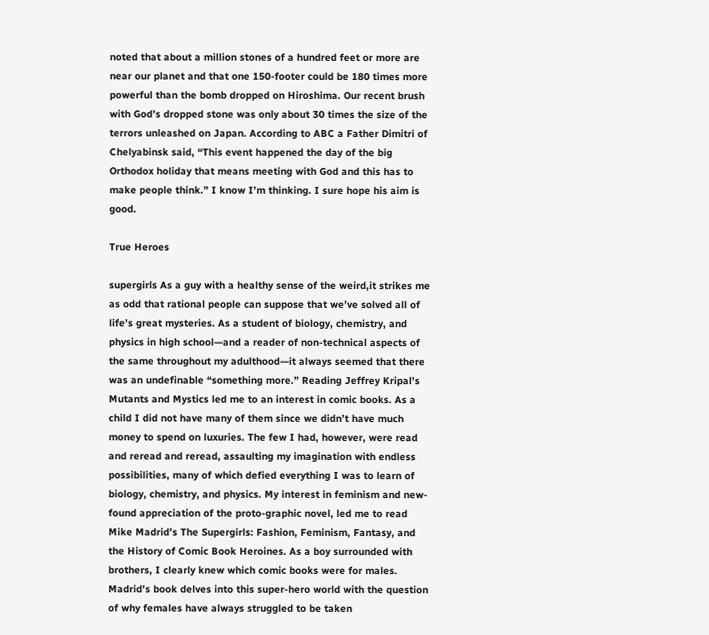noted that about a million stones of a hundred feet or more are near our planet and that one 150-footer could be 180 times more powerful than the bomb dropped on Hiroshima. Our recent brush with God’s dropped stone was only about 30 times the size of the terrors unleashed on Japan. According to ABC a Father Dimitri of Chelyabinsk said, “This event happened the day of the big Orthodox holiday that means meeting with God and this has to make people think.” I know I’m thinking. I sure hope his aim is good.

True Heroes

supergirls As a guy with a healthy sense of the weird,it strikes me as odd that rational people can suppose that we’ve solved all of life’s great mysteries. As a student of biology, chemistry, and physics in high school—and a reader of non-technical aspects of the same throughout my adulthood—it always seemed that there was an undefinable “something more.” Reading Jeffrey Kripal’s Mutants and Mystics led me to an interest in comic books. As a child I did not have many of them since we didn’t have much money to spend on luxuries. The few I had, however, were read and reread and reread, assaulting my imagination with endless possibilities, many of which defied everything I was to learn of biology, chemistry, and physics. My interest in feminism and new-found appreciation of the proto-graphic novel, led me to read Mike Madrid’s The Supergirls: Fashion, Feminism, Fantasy, and the History of Comic Book Heroines. As a boy surrounded with brothers, I clearly knew which comic books were for males. Madrid’s book delves into this super-hero world with the question of why females have always struggled to be taken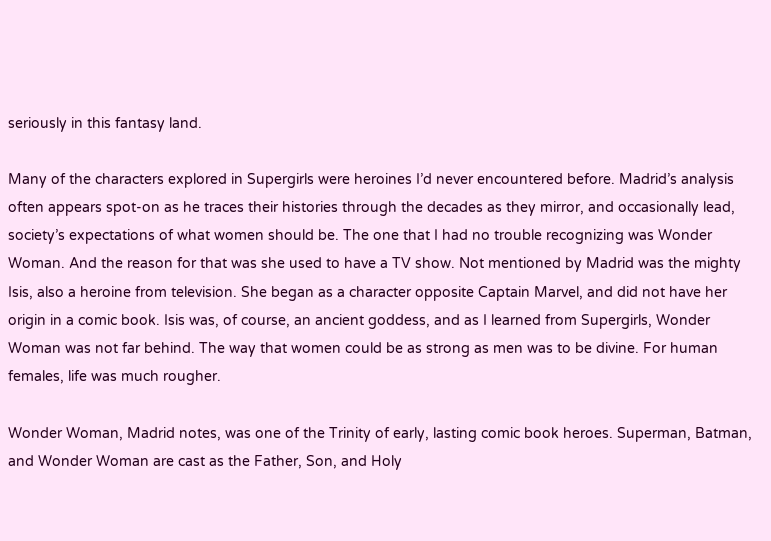seriously in this fantasy land.

Many of the characters explored in Supergirls were heroines I’d never encountered before. Madrid’s analysis often appears spot-on as he traces their histories through the decades as they mirror, and occasionally lead, society’s expectations of what women should be. The one that I had no trouble recognizing was Wonder Woman. And the reason for that was she used to have a TV show. Not mentioned by Madrid was the mighty Isis, also a heroine from television. She began as a character opposite Captain Marvel, and did not have her origin in a comic book. Isis was, of course, an ancient goddess, and as I learned from Supergirls, Wonder Woman was not far behind. The way that women could be as strong as men was to be divine. For human females, life was much rougher.

Wonder Woman, Madrid notes, was one of the Trinity of early, lasting comic book heroes. Superman, Batman, and Wonder Woman are cast as the Father, Son, and Holy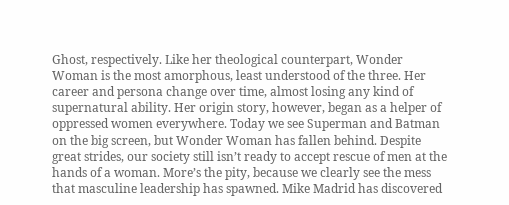Ghost, respectively. Like her theological counterpart, Wonder Woman is the most amorphous, least understood of the three. Her career and persona change over time, almost losing any kind of supernatural ability. Her origin story, however, began as a helper of oppressed women everywhere. Today we see Superman and Batman on the big screen, but Wonder Woman has fallen behind. Despite great strides, our society still isn’t ready to accept rescue of men at the hands of a woman. More’s the pity, because we clearly see the mess that masculine leadership has spawned. Mike Madrid has discovered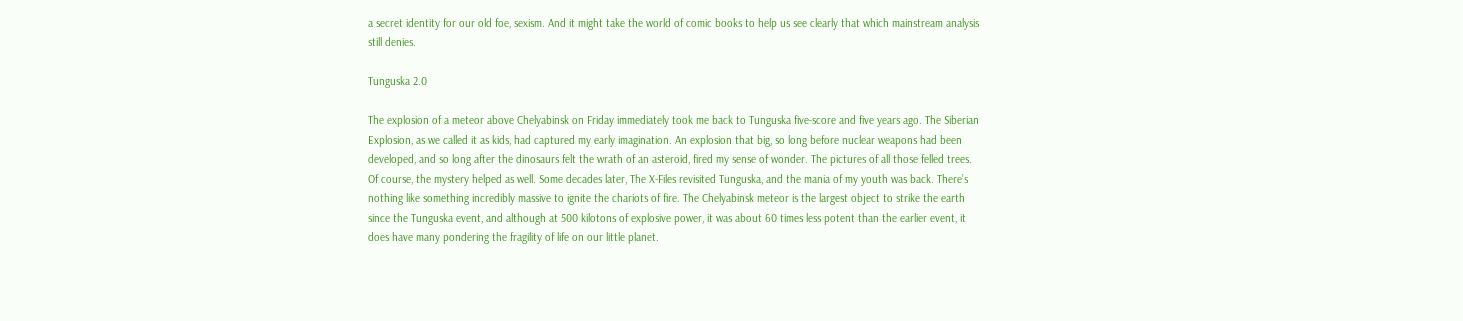a secret identity for our old foe, sexism. And it might take the world of comic books to help us see clearly that which mainstream analysis still denies.

Tunguska 2.0

The explosion of a meteor above Chelyabinsk on Friday immediately took me back to Tunguska five-score and five years ago. The Siberian Explosion, as we called it as kids, had captured my early imagination. An explosion that big, so long before nuclear weapons had been developed, and so long after the dinosaurs felt the wrath of an asteroid, fired my sense of wonder. The pictures of all those felled trees. Of course, the mystery helped as well. Some decades later, The X-Files revisited Tunguska, and the mania of my youth was back. There’s nothing like something incredibly massive to ignite the chariots of fire. The Chelyabinsk meteor is the largest object to strike the earth since the Tunguska event, and although at 500 kilotons of explosive power, it was about 60 times less potent than the earlier event, it does have many pondering the fragility of life on our little planet.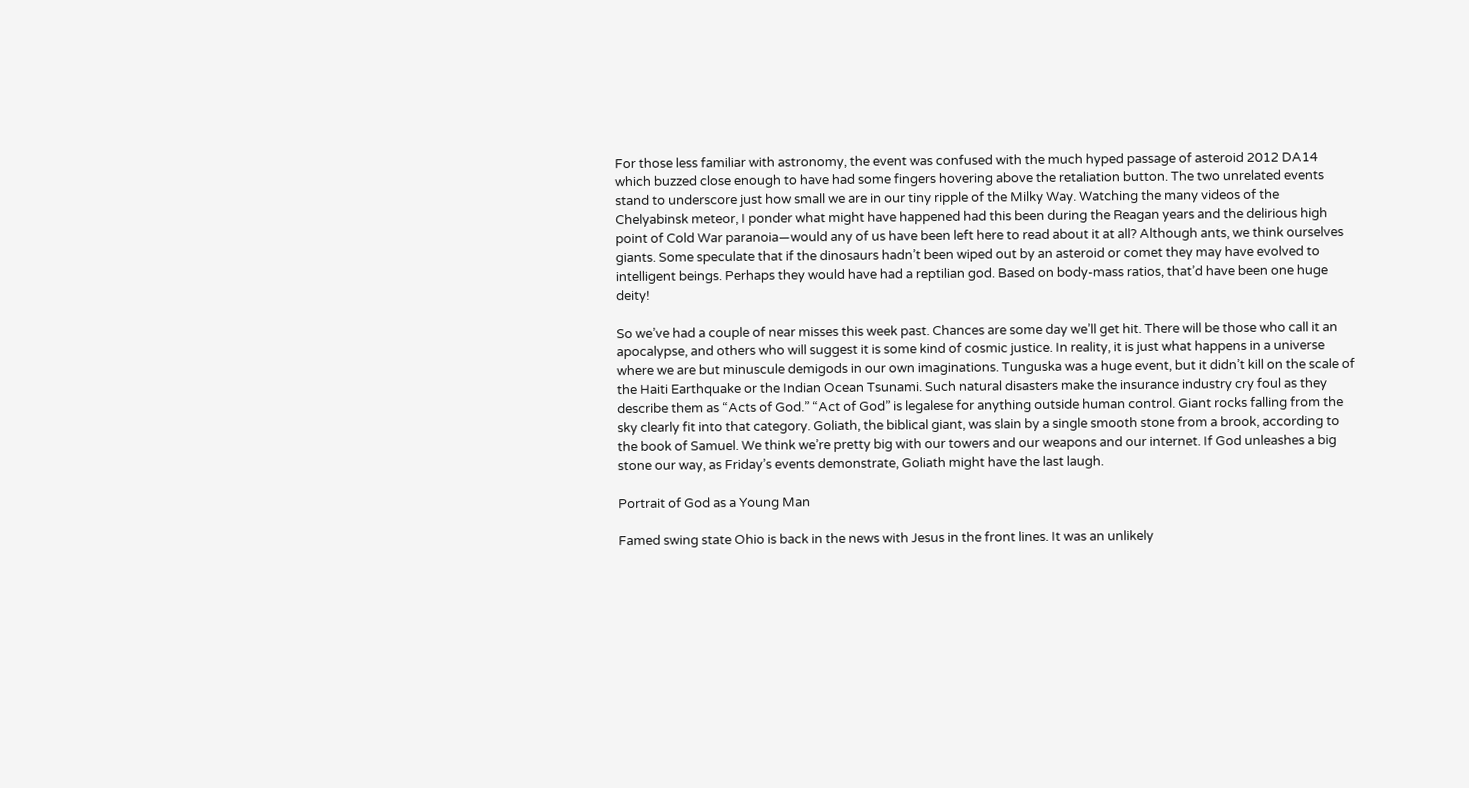For those less familiar with astronomy, the event was confused with the much hyped passage of asteroid 2012 DA14 which buzzed close enough to have had some fingers hovering above the retaliation button. The two unrelated events stand to underscore just how small we are in our tiny ripple of the Milky Way. Watching the many videos of the Chelyabinsk meteor, I ponder what might have happened had this been during the Reagan years and the delirious high point of Cold War paranoia—would any of us have been left here to read about it at all? Although ants, we think ourselves giants. Some speculate that if the dinosaurs hadn’t been wiped out by an asteroid or comet they may have evolved to intelligent beings. Perhaps they would have had a reptilian god. Based on body-mass ratios, that’d have been one huge deity!

So we’ve had a couple of near misses this week past. Chances are some day we’ll get hit. There will be those who call it an apocalypse, and others who will suggest it is some kind of cosmic justice. In reality, it is just what happens in a universe where we are but minuscule demigods in our own imaginations. Tunguska was a huge event, but it didn’t kill on the scale of the Haiti Earthquake or the Indian Ocean Tsunami. Such natural disasters make the insurance industry cry foul as they describe them as “Acts of God.” “Act of God” is legalese for anything outside human control. Giant rocks falling from the sky clearly fit into that category. Goliath, the biblical giant, was slain by a single smooth stone from a brook, according to the book of Samuel. We think we’re pretty big with our towers and our weapons and our internet. If God unleashes a big stone our way, as Friday’s events demonstrate, Goliath might have the last laugh.

Portrait of God as a Young Man

Famed swing state Ohio is back in the news with Jesus in the front lines. It was an unlikely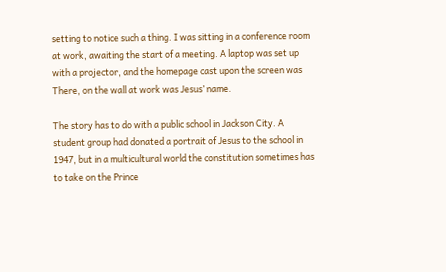setting to notice such a thing. I was sitting in a conference room at work, awaiting the start of a meeting. A laptop was set up with a projector, and the homepage cast upon the screen was There, on the wall at work was Jesus’ name.

The story has to do with a public school in Jackson City. A student group had donated a portrait of Jesus to the school in 1947, but in a multicultural world the constitution sometimes has to take on the Prince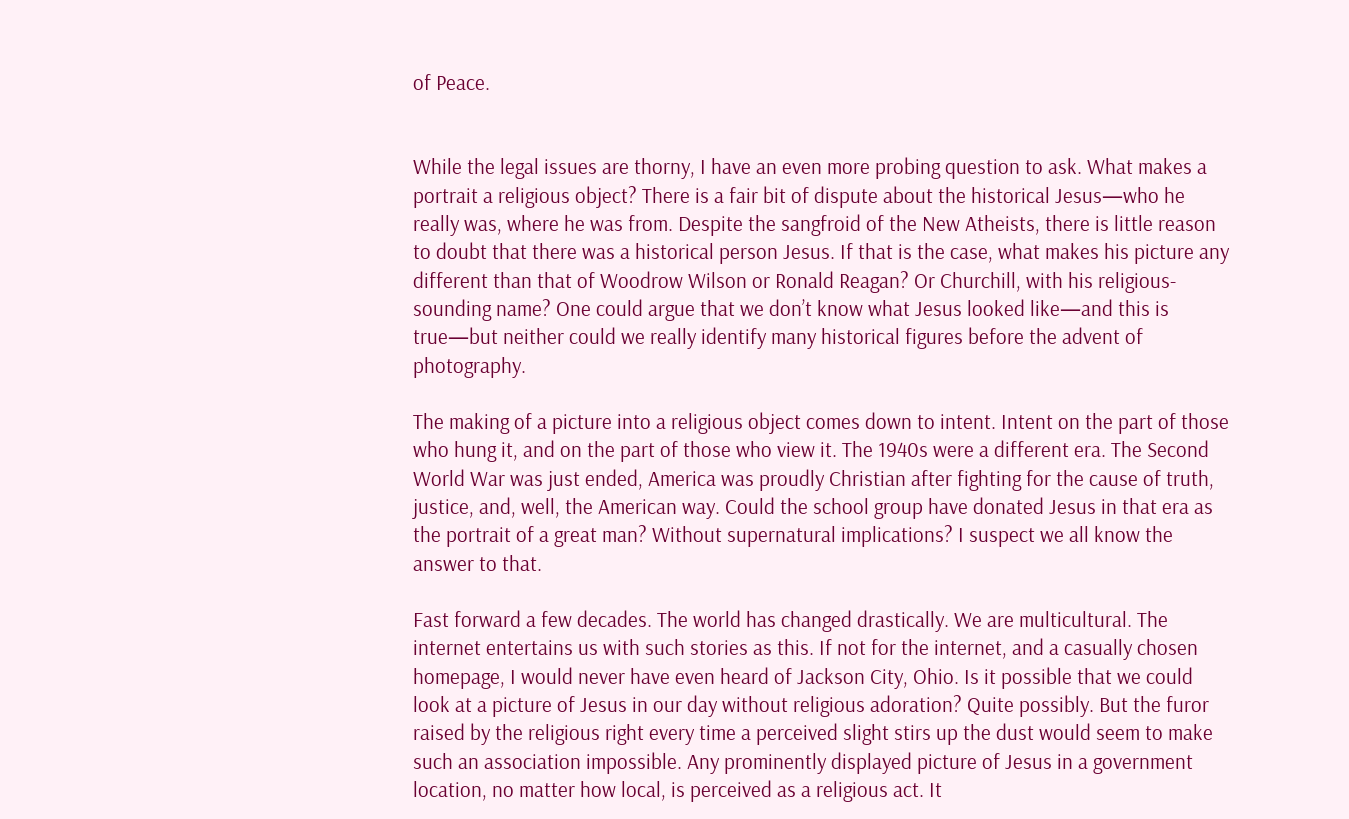of Peace.


While the legal issues are thorny, I have an even more probing question to ask. What makes a portrait a religious object? There is a fair bit of dispute about the historical Jesus—who he really was, where he was from. Despite the sangfroid of the New Atheists, there is little reason to doubt that there was a historical person Jesus. If that is the case, what makes his picture any different than that of Woodrow Wilson or Ronald Reagan? Or Churchill, with his religious-sounding name? One could argue that we don’t know what Jesus looked like—and this is true—but neither could we really identify many historical figures before the advent of photography.

The making of a picture into a religious object comes down to intent. Intent on the part of those who hung it, and on the part of those who view it. The 1940s were a different era. The Second World War was just ended, America was proudly Christian after fighting for the cause of truth, justice, and, well, the American way. Could the school group have donated Jesus in that era as the portrait of a great man? Without supernatural implications? I suspect we all know the answer to that.

Fast forward a few decades. The world has changed drastically. We are multicultural. The internet entertains us with such stories as this. If not for the internet, and a casually chosen homepage, I would never have even heard of Jackson City, Ohio. Is it possible that we could look at a picture of Jesus in our day without religious adoration? Quite possibly. But the furor raised by the religious right every time a perceived slight stirs up the dust would seem to make such an association impossible. Any prominently displayed picture of Jesus in a government location, no matter how local, is perceived as a religious act. It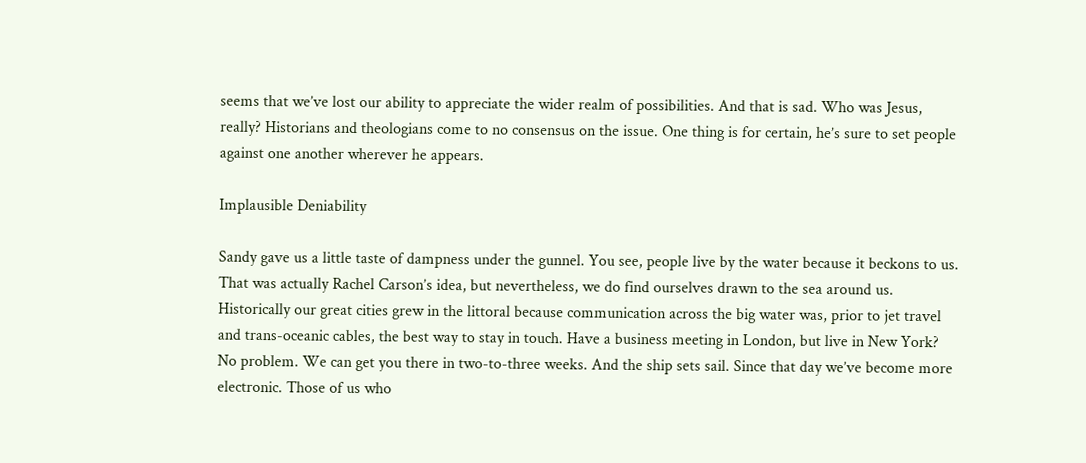seems that we’ve lost our ability to appreciate the wider realm of possibilities. And that is sad. Who was Jesus, really? Historians and theologians come to no consensus on the issue. One thing is for certain, he’s sure to set people against one another wherever he appears.

Implausible Deniability

Sandy gave us a little taste of dampness under the gunnel. You see, people live by the water because it beckons to us. That was actually Rachel Carson’s idea, but nevertheless, we do find ourselves drawn to the sea around us. Historically our great cities grew in the littoral because communication across the big water was, prior to jet travel and trans-oceanic cables, the best way to stay in touch. Have a business meeting in London, but live in New York? No problem. We can get you there in two-to-three weeks. And the ship sets sail. Since that day we’ve become more electronic. Those of us who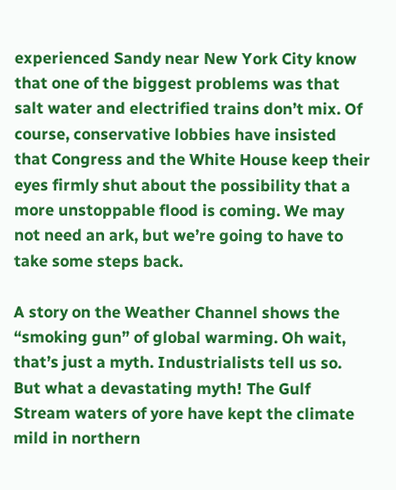experienced Sandy near New York City know that one of the biggest problems was that salt water and electrified trains don’t mix. Of course, conservative lobbies have insisted that Congress and the White House keep their eyes firmly shut about the possibility that a more unstoppable flood is coming. We may not need an ark, but we’re going to have to take some steps back.

A story on the Weather Channel shows the “smoking gun” of global warming. Oh wait, that’s just a myth. Industrialists tell us so. But what a devastating myth! The Gulf Stream waters of yore have kept the climate mild in northern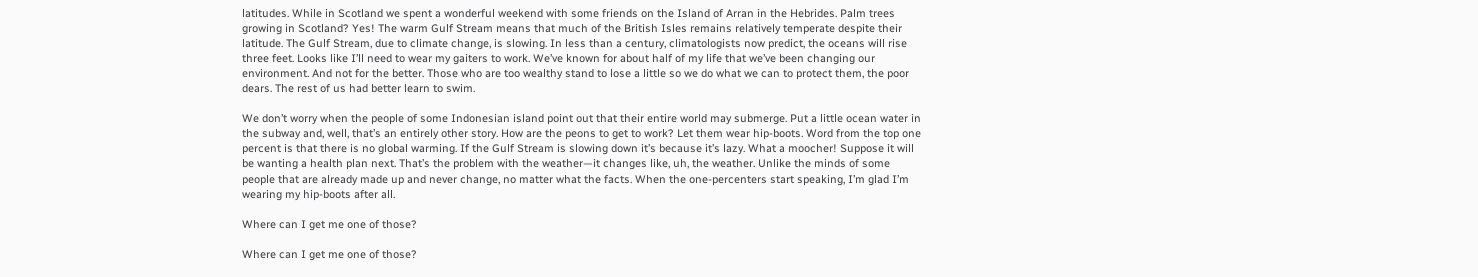latitudes. While in Scotland we spent a wonderful weekend with some friends on the Island of Arran in the Hebrides. Palm trees growing in Scotland? Yes! The warm Gulf Stream means that much of the British Isles remains relatively temperate despite their latitude. The Gulf Stream, due to climate change, is slowing. In less than a century, climatologists now predict, the oceans will rise three feet. Looks like I’ll need to wear my gaiters to work. We’ve known for about half of my life that we’ve been changing our environment. And not for the better. Those who are too wealthy stand to lose a little so we do what we can to protect them, the poor dears. The rest of us had better learn to swim.

We don’t worry when the people of some Indonesian island point out that their entire world may submerge. Put a little ocean water in the subway and, well, that’s an entirely other story. How are the peons to get to work? Let them wear hip-boots. Word from the top one percent is that there is no global warming. If the Gulf Stream is slowing down it’s because it’s lazy. What a moocher! Suppose it will be wanting a health plan next. That’s the problem with the weather—it changes like, uh, the weather. Unlike the minds of some people that are already made up and never change, no matter what the facts. When the one-percenters start speaking, I’m glad I’m wearing my hip-boots after all.

Where can I get me one of those?

Where can I get me one of those?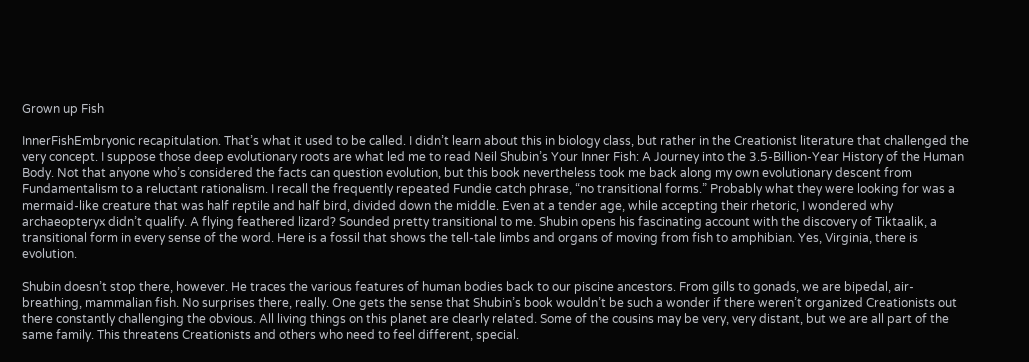Grown up Fish

InnerFishEmbryonic recapitulation. That’s what it used to be called. I didn’t learn about this in biology class, but rather in the Creationist literature that challenged the very concept. I suppose those deep evolutionary roots are what led me to read Neil Shubin’s Your Inner Fish: A Journey into the 3.5-Billion-Year History of the Human Body. Not that anyone who’s considered the facts can question evolution, but this book nevertheless took me back along my own evolutionary descent from Fundamentalism to a reluctant rationalism. I recall the frequently repeated Fundie catch phrase, “no transitional forms.” Probably what they were looking for was a mermaid-like creature that was half reptile and half bird, divided down the middle. Even at a tender age, while accepting their rhetoric, I wondered why archaeopteryx didn’t qualify. A flying feathered lizard? Sounded pretty transitional to me. Shubin opens his fascinating account with the discovery of Tiktaalik, a transitional form in every sense of the word. Here is a fossil that shows the tell-tale limbs and organs of moving from fish to amphibian. Yes, Virginia, there is evolution.

Shubin doesn’t stop there, however. He traces the various features of human bodies back to our piscine ancestors. From gills to gonads, we are bipedal, air-breathing, mammalian fish. No surprises there, really. One gets the sense that Shubin’s book wouldn’t be such a wonder if there weren’t organized Creationists out there constantly challenging the obvious. All living things on this planet are clearly related. Some of the cousins may be very, very distant, but we are all part of the same family. This threatens Creationists and others who need to feel different, special.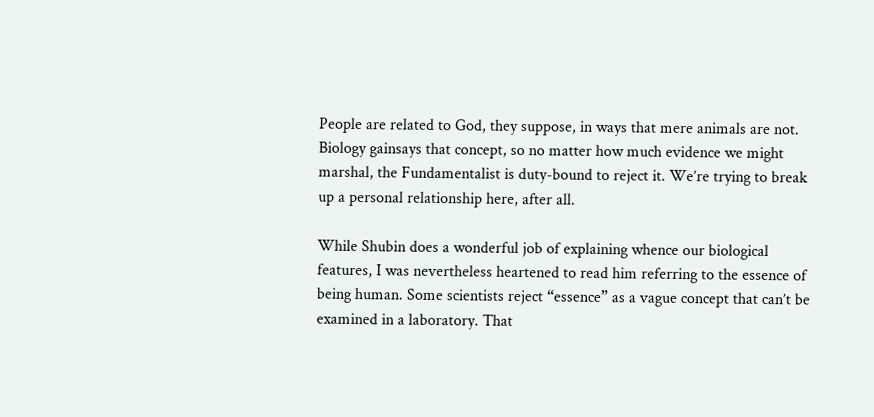People are related to God, they suppose, in ways that mere animals are not. Biology gainsays that concept, so no matter how much evidence we might marshal, the Fundamentalist is duty-bound to reject it. We’re trying to break up a personal relationship here, after all.

While Shubin does a wonderful job of explaining whence our biological features, I was nevertheless heartened to read him referring to the essence of being human. Some scientists reject “essence” as a vague concept that can’t be examined in a laboratory. That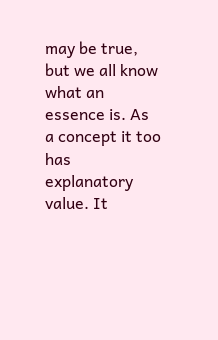may be true, but we all know what an essence is. As a concept it too has explanatory value. It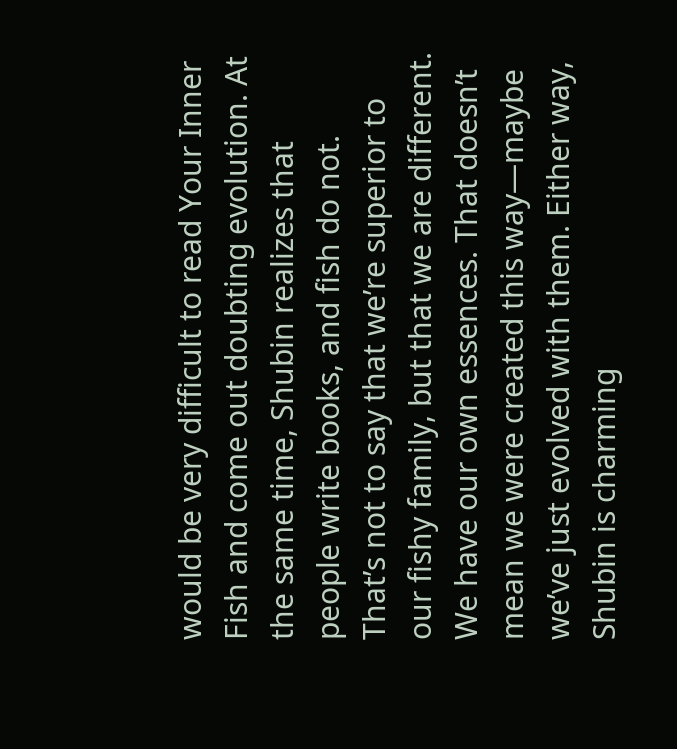would be very difficult to read Your Inner Fish and come out doubting evolution. At the same time, Shubin realizes that people write books, and fish do not. That’s not to say that we’re superior to our fishy family, but that we are different. We have our own essences. That doesn’t mean we were created this way—maybe we’ve just evolved with them. Either way, Shubin is charming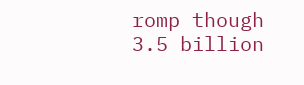romp though 3.5 billion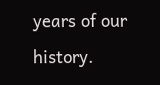years of our history.